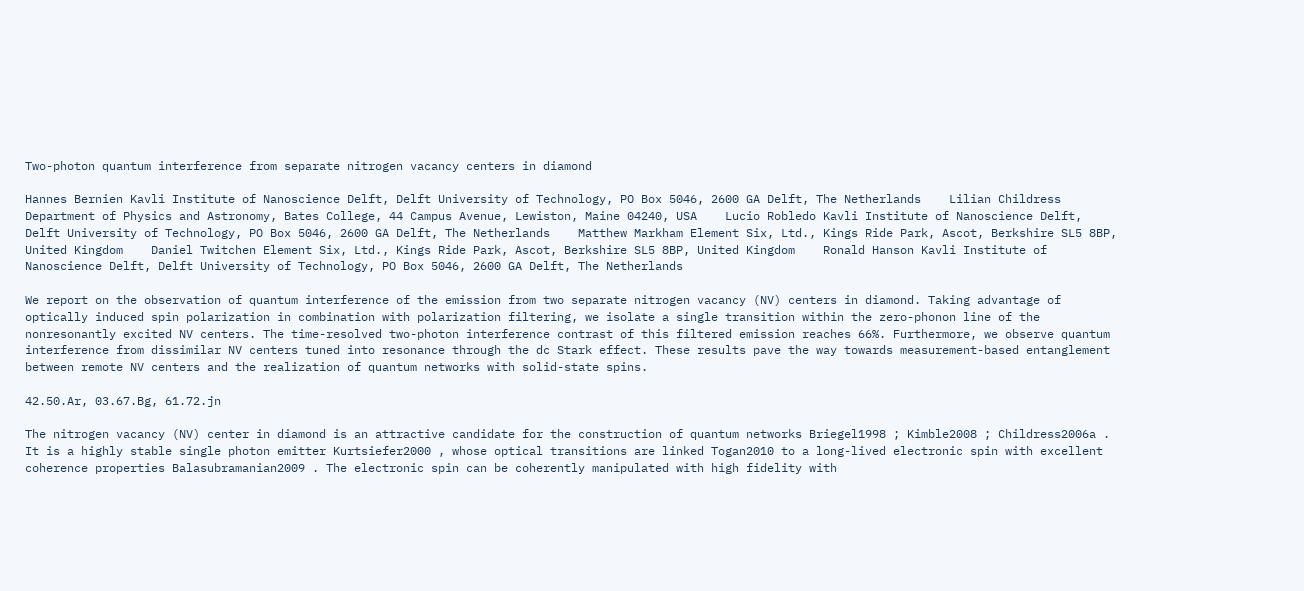Two-photon quantum interference from separate nitrogen vacancy centers in diamond

Hannes Bernien Kavli Institute of Nanoscience Delft, Delft University of Technology, PO Box 5046, 2600 GA Delft, The Netherlands    Lilian Childress Department of Physics and Astronomy, Bates College, 44 Campus Avenue, Lewiston, Maine 04240, USA    Lucio Robledo Kavli Institute of Nanoscience Delft, Delft University of Technology, PO Box 5046, 2600 GA Delft, The Netherlands    Matthew Markham Element Six, Ltd., Kings Ride Park, Ascot, Berkshire SL5 8BP, United Kingdom    Daniel Twitchen Element Six, Ltd., Kings Ride Park, Ascot, Berkshire SL5 8BP, United Kingdom    Ronald Hanson Kavli Institute of Nanoscience Delft, Delft University of Technology, PO Box 5046, 2600 GA Delft, The Netherlands

We report on the observation of quantum interference of the emission from two separate nitrogen vacancy (NV) centers in diamond. Taking advantage of optically induced spin polarization in combination with polarization filtering, we isolate a single transition within the zero-phonon line of the nonresonantly excited NV centers. The time-resolved two-photon interference contrast of this filtered emission reaches 66%. Furthermore, we observe quantum interference from dissimilar NV centers tuned into resonance through the dc Stark effect. These results pave the way towards measurement-based entanglement between remote NV centers and the realization of quantum networks with solid-state spins.

42.50.Ar, 03.67.Bg, 61.72.jn

The nitrogen vacancy (NV) center in diamond is an attractive candidate for the construction of quantum networks Briegel1998 ; Kimble2008 ; Childress2006a . It is a highly stable single photon emitter Kurtsiefer2000 , whose optical transitions are linked Togan2010 to a long-lived electronic spin with excellent coherence properties Balasubramanian2009 . The electronic spin can be coherently manipulated with high fidelity with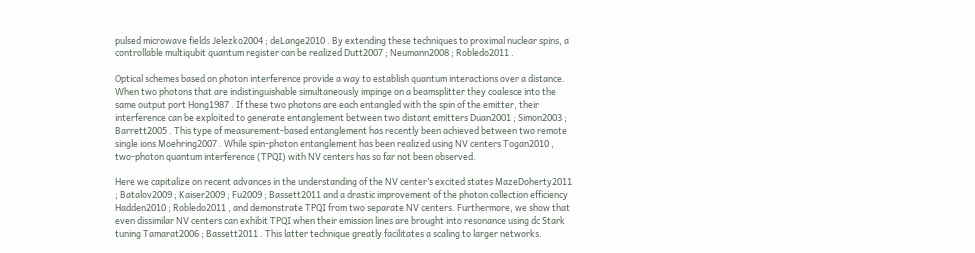pulsed microwave fields Jelezko2004 ; deLange2010 . By extending these techniques to proximal nuclear spins, a controllable multiqubit quantum register can be realized Dutt2007 ; Neumann2008 ; Robledo2011 .

Optical schemes based on photon interference provide a way to establish quantum interactions over a distance. When two photons that are indistinguishable simultaneously impinge on a beamsplitter they coalesce into the same output port Hong1987 . If these two photons are each entangled with the spin of the emitter, their interference can be exploited to generate entanglement between two distant emitters Duan2001 ; Simon2003 ; Barrett2005 . This type of measurement-based entanglement has recently been achieved between two remote single ions Moehring2007 . While spin-photon entanglement has been realized using NV centers Togan2010 , two-photon quantum interference (TPQI) with NV centers has so far not been observed.

Here we capitalize on recent advances in the understanding of the NV center’s excited states MazeDoherty2011 ; Batalov2009 ; Kaiser2009 ; Fu2009 ; Bassett2011 and a drastic improvement of the photon collection efficiency Hadden2010 ; Robledo2011 , and demonstrate TPQI from two separate NV centers. Furthermore, we show that even dissimilar NV centers can exhibit TPQI when their emission lines are brought into resonance using dc Stark tuning Tamarat2006 ; Bassett2011 . This latter technique greatly facilitates a scaling to larger networks.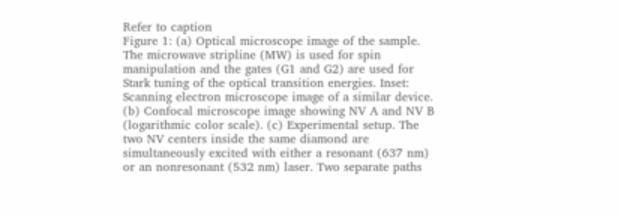Refer to caption
Figure 1: (a) Optical microscope image of the sample. The microwave stripline (MW) is used for spin manipulation and the gates (G1 and G2) are used for Stark tuning of the optical transition energies. Inset: Scanning electron microscope image of a similar device. (b) Confocal microscope image showing NV A and NV B (logarithmic color scale). (c) Experimental setup. The two NV centers inside the same diamond are simultaneously excited with either a resonant (637 nm) or an nonresonant (532 nm) laser. Two separate paths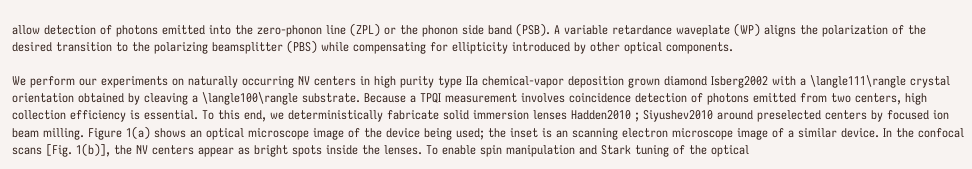allow detection of photons emitted into the zero-phonon line (ZPL) or the phonon side band (PSB). A variable retardance waveplate (WP) aligns the polarization of the desired transition to the polarizing beamsplitter (PBS) while compensating for ellipticity introduced by other optical components.

We perform our experiments on naturally occurring NV centers in high purity type IIa chemical-vapor deposition grown diamond Isberg2002 with a \langle111\rangle crystal orientation obtained by cleaving a \langle100\rangle substrate. Because a TPQI measurement involves coincidence detection of photons emitted from two centers, high collection efficiency is essential. To this end, we deterministically fabricate solid immersion lenses Hadden2010 ; Siyushev2010 around preselected centers by focused ion beam milling. Figure 1(a) shows an optical microscope image of the device being used; the inset is an scanning electron microscope image of a similar device. In the confocal scans [Fig. 1(b)], the NV centers appear as bright spots inside the lenses. To enable spin manipulation and Stark tuning of the optical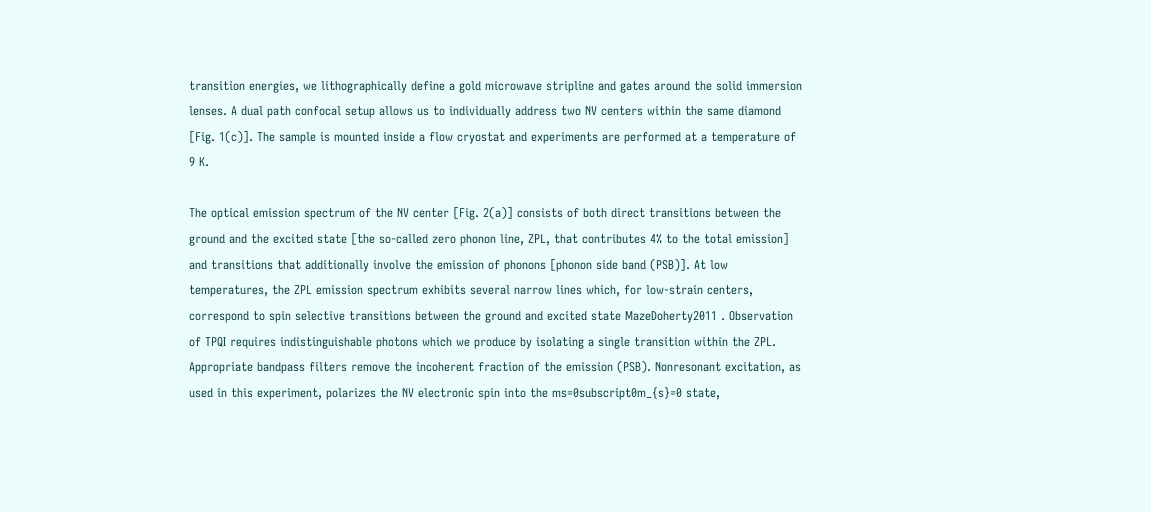transition energies, we lithographically define a gold microwave stripline and gates around the solid immersion lenses. A dual path confocal setup allows us to individually address two NV centers within the same diamond [Fig. 1(c)]. The sample is mounted inside a flow cryostat and experiments are performed at a temperature of 9 K.

The optical emission spectrum of the NV center [Fig. 2(a)] consists of both direct transitions between the ground and the excited state [the so-called zero phonon line, ZPL, that contributes 4% to the total emission] and transitions that additionally involve the emission of phonons [phonon side band (PSB)]. At low temperatures, the ZPL emission spectrum exhibits several narrow lines which, for low-strain centers, correspond to spin selective transitions between the ground and excited state MazeDoherty2011 . Observation of TPQI requires indistinguishable photons which we produce by isolating a single transition within the ZPL. Appropriate bandpass filters remove the incoherent fraction of the emission (PSB). Nonresonant excitation, as used in this experiment, polarizes the NV electronic spin into the ms=0subscript0m_{s}=0 state,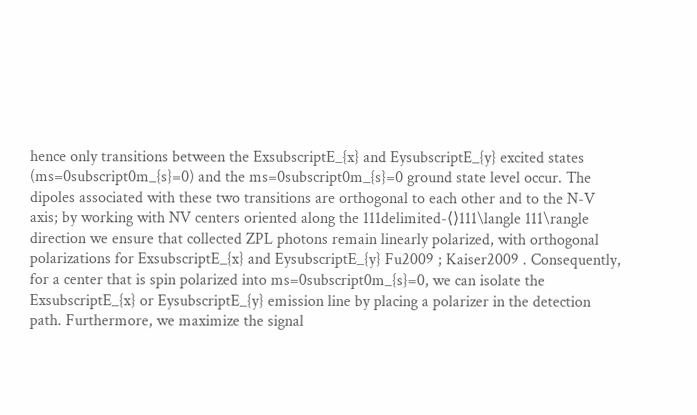hence only transitions between the ExsubscriptE_{x} and EysubscriptE_{y} excited states (ms=0subscript0m_{s}=0) and the ms=0subscript0m_{s}=0 ground state level occur. The dipoles associated with these two transitions are orthogonal to each other and to the N-V axis; by working with NV centers oriented along the 111delimited-⟨⟩111\langle 111\rangle direction we ensure that collected ZPL photons remain linearly polarized, with orthogonal polarizations for ExsubscriptE_{x} and EysubscriptE_{y} Fu2009 ; Kaiser2009 . Consequently, for a center that is spin polarized into ms=0subscript0m_{s}=0, we can isolate the ExsubscriptE_{x} or EysubscriptE_{y} emission line by placing a polarizer in the detection path. Furthermore, we maximize the signal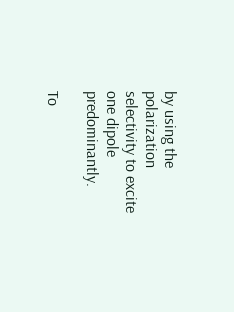by using the polarization selectivity to excite one dipole predominantly.

To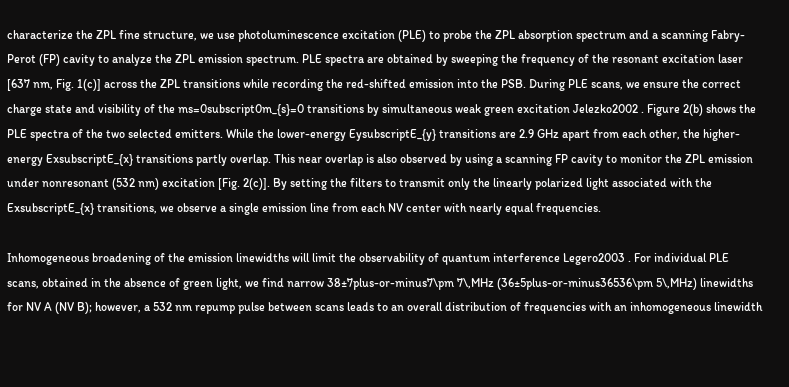characterize the ZPL fine structure, we use photoluminescence excitation (PLE) to probe the ZPL absorption spectrum and a scanning Fabry-Perot (FP) cavity to analyze the ZPL emission spectrum. PLE spectra are obtained by sweeping the frequency of the resonant excitation laser [637 nm, Fig. 1(c)] across the ZPL transitions while recording the red-shifted emission into the PSB. During PLE scans, we ensure the correct charge state and visibility of the ms=0subscript0m_{s}=0 transitions by simultaneous weak green excitation Jelezko2002 . Figure 2(b) shows the PLE spectra of the two selected emitters. While the lower-energy EysubscriptE_{y} transitions are 2.9 GHz apart from each other, the higher-energy ExsubscriptE_{x} transitions partly overlap. This near overlap is also observed by using a scanning FP cavity to monitor the ZPL emission under nonresonant (532 nm) excitation [Fig. 2(c)]. By setting the filters to transmit only the linearly polarized light associated with the ExsubscriptE_{x} transitions, we observe a single emission line from each NV center with nearly equal frequencies.

Inhomogeneous broadening of the emission linewidths will limit the observability of quantum interference Legero2003 . For individual PLE scans, obtained in the absence of green light, we find narrow 38±7plus-or-minus7\pm 7\,MHz (36±5plus-or-minus36536\pm 5\,MHz) linewidths for NV A (NV B); however, a 532 nm repump pulse between scans leads to an overall distribution of frequencies with an inhomogeneous linewidth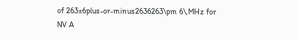of 263±6plus-or-minus2636263\pm 6\,MHz for NV A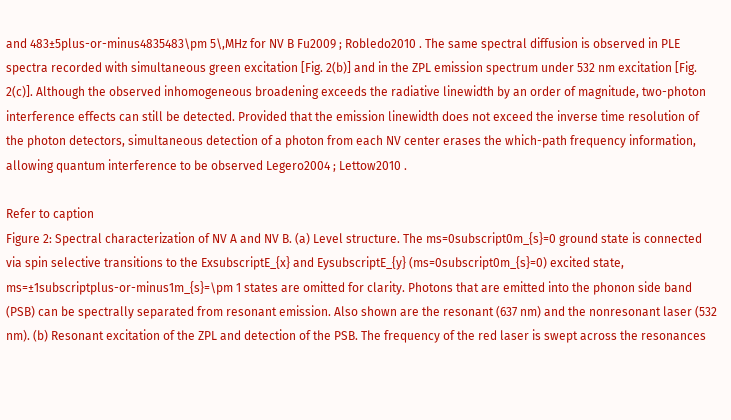and 483±5plus-or-minus4835483\pm 5\,MHz for NV B Fu2009 ; Robledo2010 . The same spectral diffusion is observed in PLE spectra recorded with simultaneous green excitation [Fig. 2(b)] and in the ZPL emission spectrum under 532 nm excitation [Fig. 2(c)]. Although the observed inhomogeneous broadening exceeds the radiative linewidth by an order of magnitude, two-photon interference effects can still be detected. Provided that the emission linewidth does not exceed the inverse time resolution of the photon detectors, simultaneous detection of a photon from each NV center erases the which-path frequency information, allowing quantum interference to be observed Legero2004 ; Lettow2010 .

Refer to caption
Figure 2: Spectral characterization of NV A and NV B. (a) Level structure. The ms=0subscript0m_{s}=0 ground state is connected via spin selective transitions to the ExsubscriptE_{x} and EysubscriptE_{y} (ms=0subscript0m_{s}=0) excited state, ms=±1subscriptplus-or-minus1m_{s}=\pm 1 states are omitted for clarity. Photons that are emitted into the phonon side band (PSB) can be spectrally separated from resonant emission. Also shown are the resonant (637 nm) and the nonresonant laser (532 nm). (b) Resonant excitation of the ZPL and detection of the PSB. The frequency of the red laser is swept across the resonances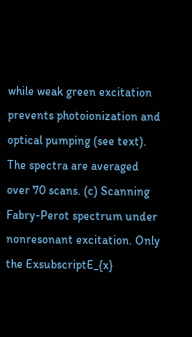while weak green excitation prevents photoionization and optical pumping (see text). The spectra are averaged over 70 scans. (c) Scanning Fabry-Perot spectrum under nonresonant excitation. Only the ExsubscriptE_{x}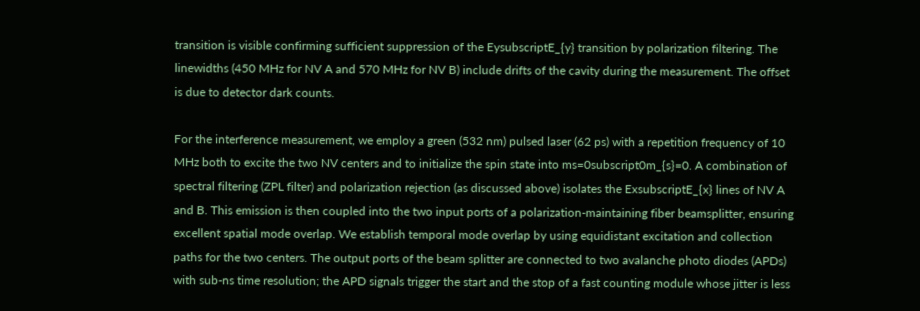transition is visible confirming sufficient suppression of the EysubscriptE_{y} transition by polarization filtering. The linewidths (450 MHz for NV A and 570 MHz for NV B) include drifts of the cavity during the measurement. The offset is due to detector dark counts.

For the interference measurement, we employ a green (532 nm) pulsed laser (62 ps) with a repetition frequency of 10 MHz both to excite the two NV centers and to initialize the spin state into ms=0subscript0m_{s}=0. A combination of spectral filtering (ZPL filter) and polarization rejection (as discussed above) isolates the ExsubscriptE_{x} lines of NV A and B. This emission is then coupled into the two input ports of a polarization-maintaining fiber beamsplitter, ensuring excellent spatial mode overlap. We establish temporal mode overlap by using equidistant excitation and collection paths for the two centers. The output ports of the beam splitter are connected to two avalanche photo diodes (APDs) with sub-ns time resolution; the APD signals trigger the start and the stop of a fast counting module whose jitter is less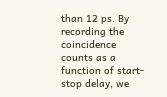than 12 ps. By recording the coincidence counts as a function of start-stop delay, we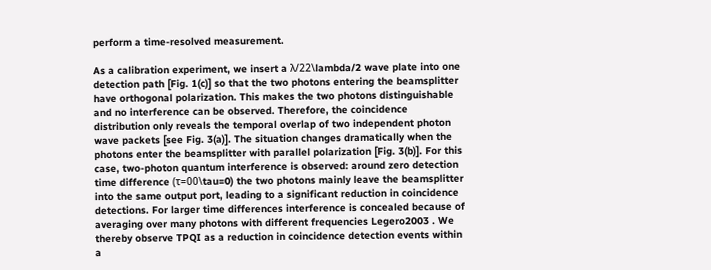perform a time-resolved measurement.

As a calibration experiment, we insert a λ/22\lambda/2 wave plate into one detection path [Fig. 1(c)] so that the two photons entering the beamsplitter have orthogonal polarization. This makes the two photons distinguishable and no interference can be observed. Therefore, the coincidence distribution only reveals the temporal overlap of two independent photon wave packets [see Fig. 3(a)]. The situation changes dramatically when the photons enter the beamsplitter with parallel polarization [Fig. 3(b)]. For this case, two-photon quantum interference is observed: around zero detection time difference (τ=00\tau=0) the two photons mainly leave the beamsplitter into the same output port, leading to a significant reduction in coincidence detections. For larger time differences interference is concealed because of averaging over many photons with different frequencies Legero2003 . We thereby observe TPQI as a reduction in coincidence detection events within a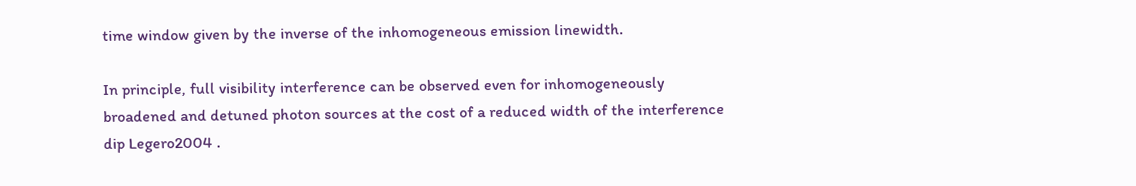time window given by the inverse of the inhomogeneous emission linewidth.

In principle, full visibility interference can be observed even for inhomogeneously broadened and detuned photon sources at the cost of a reduced width of the interference dip Legero2004 .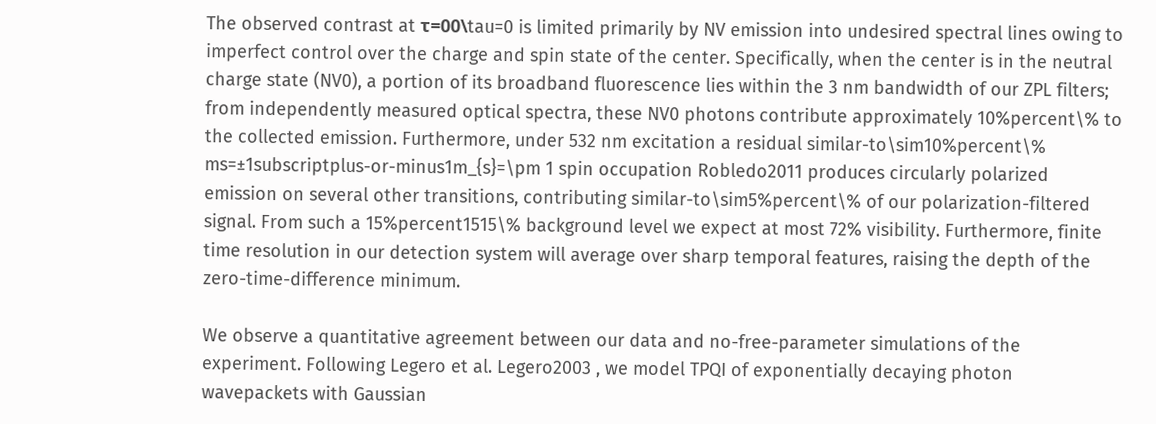The observed contrast at τ=00\tau=0 is limited primarily by NV emission into undesired spectral lines owing to imperfect control over the charge and spin state of the center. Specifically, when the center is in the neutral charge state (NV0), a portion of its broadband fluorescence lies within the 3 nm bandwidth of our ZPL filters; from independently measured optical spectra, these NV0 photons contribute approximately 10%percent\% to the collected emission. Furthermore, under 532 nm excitation a residual similar-to\sim10%percent\% ms=±1subscriptplus-or-minus1m_{s}=\pm 1 spin occupation Robledo2011 produces circularly polarized emission on several other transitions, contributing similar-to\sim5%percent\% of our polarization-filtered signal. From such a 15%percent1515\% background level we expect at most 72% visibility. Furthermore, finite time resolution in our detection system will average over sharp temporal features, raising the depth of the zero-time-difference minimum.

We observe a quantitative agreement between our data and no-free-parameter simulations of the experiment. Following Legero et al. Legero2003 , we model TPQI of exponentially decaying photon wavepackets with Gaussian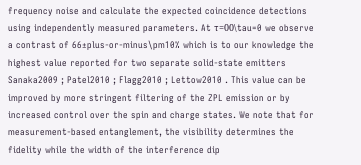frequency noise and calculate the expected coincidence detections using independently measured parameters. At τ=00\tau=0 we observe a contrast of 66±plus-or-minus\pm10% which is to our knowledge the highest value reported for two separate solid-state emitters Sanaka2009 ; Patel2010 ; Flagg2010 ; Lettow2010 . This value can be improved by more stringent filtering of the ZPL emission or by increased control over the spin and charge states. We note that for measurement-based entanglement, the visibility determines the fidelity while the width of the interference dip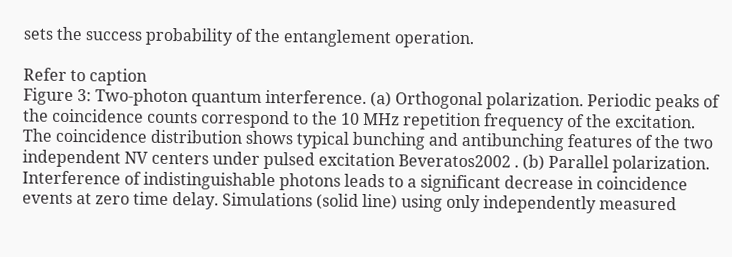sets the success probability of the entanglement operation.

Refer to caption
Figure 3: Two-photon quantum interference. (a) Orthogonal polarization. Periodic peaks of the coincidence counts correspond to the 10 MHz repetition frequency of the excitation. The coincidence distribution shows typical bunching and antibunching features of the two independent NV centers under pulsed excitation Beveratos2002 . (b) Parallel polarization. Interference of indistinguishable photons leads to a significant decrease in coincidence events at zero time delay. Simulations (solid line) using only independently measured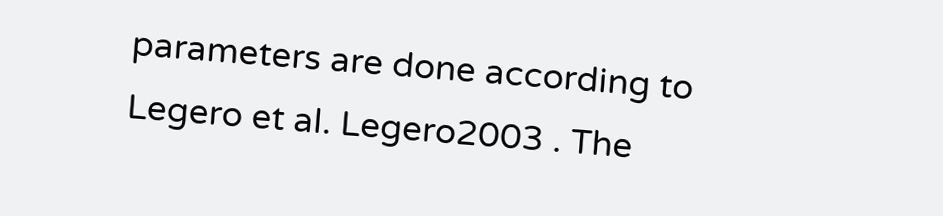parameters are done according to Legero et al. Legero2003 . The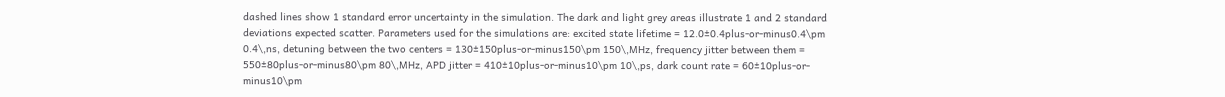dashed lines show 1 standard error uncertainty in the simulation. The dark and light grey areas illustrate 1 and 2 standard deviations expected scatter. Parameters used for the simulations are: excited state lifetime = 12.0±0.4plus-or-minus0.4\pm 0.4\,ns, detuning between the two centers = 130±150plus-or-minus150\pm 150\,MHz, frequency jitter between them = 550±80plus-or-minus80\pm 80\,MHz, APD jitter = 410±10plus-or-minus10\pm 10\,ps, dark count rate = 60±10plus-or-minus10\pm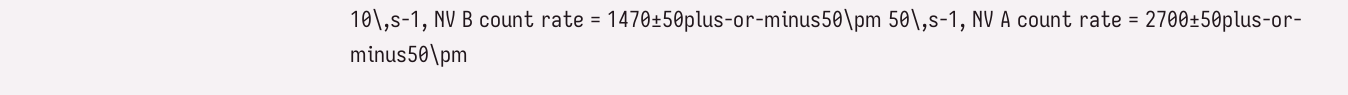10\,s-1, NV B count rate = 1470±50plus-or-minus50\pm 50\,s-1, NV A count rate = 2700±50plus-or-minus50\pm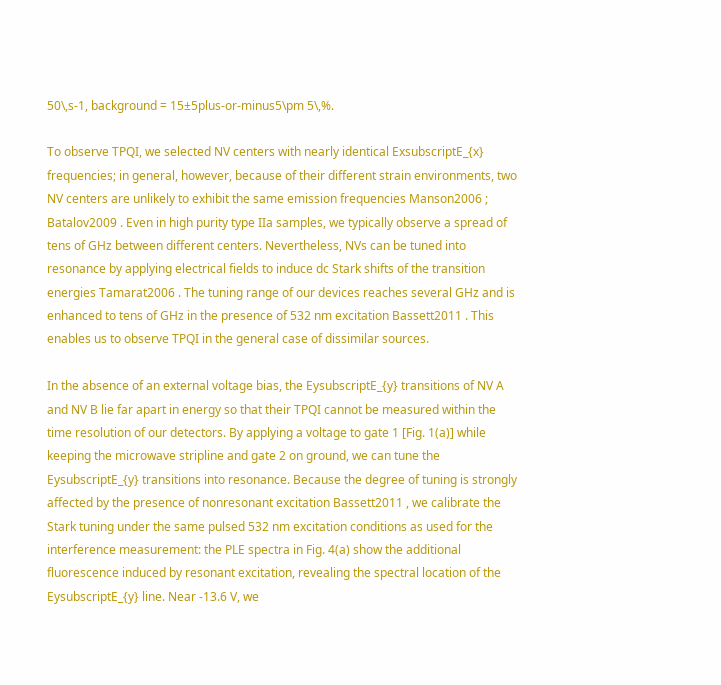50\,s-1, background = 15±5plus-or-minus5\pm 5\,%.

To observe TPQI, we selected NV centers with nearly identical ExsubscriptE_{x} frequencies; in general, however, because of their different strain environments, two NV centers are unlikely to exhibit the same emission frequencies Manson2006 ; Batalov2009 . Even in high purity type IIa samples, we typically observe a spread of tens of GHz between different centers. Nevertheless, NVs can be tuned into resonance by applying electrical fields to induce dc Stark shifts of the transition energies Tamarat2006 . The tuning range of our devices reaches several GHz and is enhanced to tens of GHz in the presence of 532 nm excitation Bassett2011 . This enables us to observe TPQI in the general case of dissimilar sources.

In the absence of an external voltage bias, the EysubscriptE_{y} transitions of NV A and NV B lie far apart in energy so that their TPQI cannot be measured within the time resolution of our detectors. By applying a voltage to gate 1 [Fig. 1(a)] while keeping the microwave stripline and gate 2 on ground, we can tune the EysubscriptE_{y} transitions into resonance. Because the degree of tuning is strongly affected by the presence of nonresonant excitation Bassett2011 , we calibrate the Stark tuning under the same pulsed 532 nm excitation conditions as used for the interference measurement: the PLE spectra in Fig. 4(a) show the additional fluorescence induced by resonant excitation, revealing the spectral location of the EysubscriptE_{y} line. Near -13.6 V, we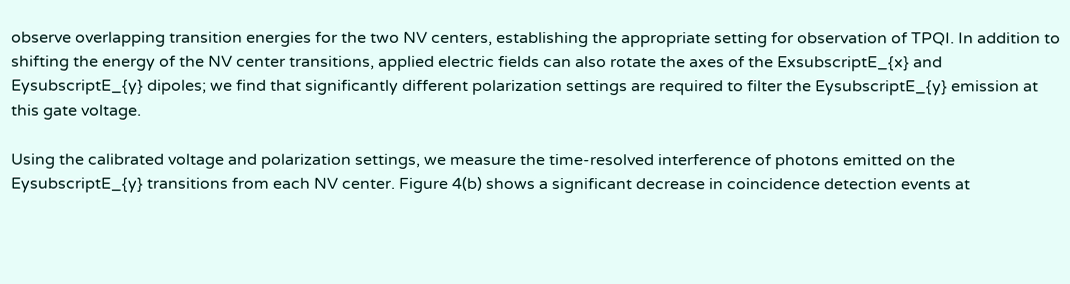observe overlapping transition energies for the two NV centers, establishing the appropriate setting for observation of TPQI. In addition to shifting the energy of the NV center transitions, applied electric fields can also rotate the axes of the ExsubscriptE_{x} and EysubscriptE_{y} dipoles; we find that significantly different polarization settings are required to filter the EysubscriptE_{y} emission at this gate voltage.

Using the calibrated voltage and polarization settings, we measure the time-resolved interference of photons emitted on the EysubscriptE_{y} transitions from each NV center. Figure 4(b) shows a significant decrease in coincidence detection events at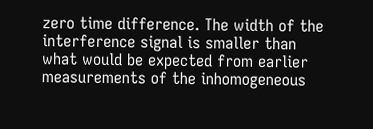zero time difference. The width of the interference signal is smaller than what would be expected from earlier measurements of the inhomogeneous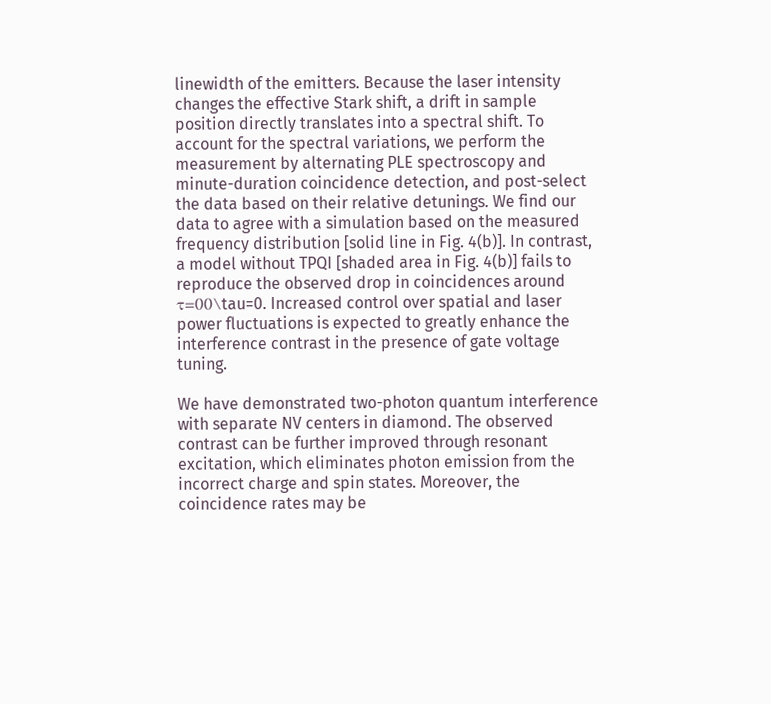linewidth of the emitters. Because the laser intensity changes the effective Stark shift, a drift in sample position directly translates into a spectral shift. To account for the spectral variations, we perform the measurement by alternating PLE spectroscopy and minute-duration coincidence detection, and post-select the data based on their relative detunings. We find our data to agree with a simulation based on the measured frequency distribution [solid line in Fig. 4(b)]. In contrast, a model without TPQI [shaded area in Fig. 4(b)] fails to reproduce the observed drop in coincidences around τ=00\tau=0. Increased control over spatial and laser power fluctuations is expected to greatly enhance the interference contrast in the presence of gate voltage tuning.

We have demonstrated two-photon quantum interference with separate NV centers in diamond. The observed contrast can be further improved through resonant excitation, which eliminates photon emission from the incorrect charge and spin states. Moreover, the coincidence rates may be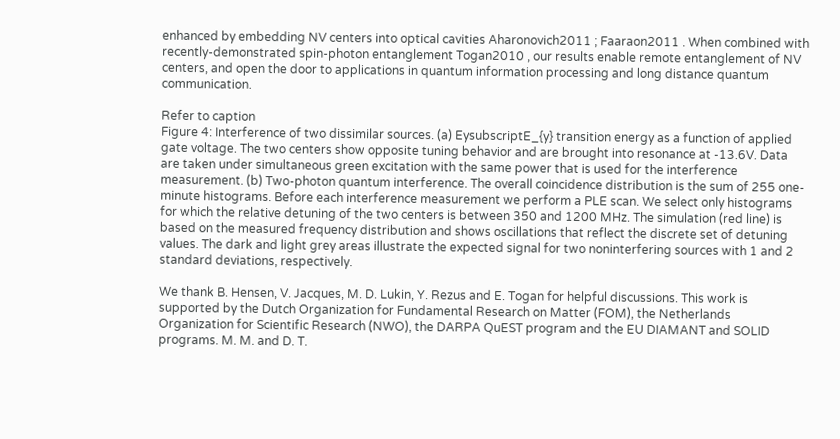enhanced by embedding NV centers into optical cavities Aharonovich2011 ; Faaraon2011 . When combined with recently-demonstrated spin-photon entanglement Togan2010 , our results enable remote entanglement of NV centers, and open the door to applications in quantum information processing and long distance quantum communication.

Refer to caption
Figure 4: Interference of two dissimilar sources. (a) EysubscriptE_{y} transition energy as a function of applied gate voltage. The two centers show opposite tuning behavior and are brought into resonance at -13.6V. Data are taken under simultaneous green excitation with the same power that is used for the interference measurement. (b) Two-photon quantum interference. The overall coincidence distribution is the sum of 255 one-minute histograms. Before each interference measurement we perform a PLE scan. We select only histograms for which the relative detuning of the two centers is between 350 and 1200 MHz. The simulation (red line) is based on the measured frequency distribution and shows oscillations that reflect the discrete set of detuning values. The dark and light grey areas illustrate the expected signal for two noninterfering sources with 1 and 2 standard deviations, respectively.

We thank B. Hensen, V. Jacques, M. D. Lukin, Y. Rezus and E. Togan for helpful discussions. This work is supported by the Dutch Organization for Fundamental Research on Matter (FOM), the Netherlands Organization for Scientific Research (NWO), the DARPA QuEST program and the EU DIAMANT and SOLID programs. M. M. and D. T.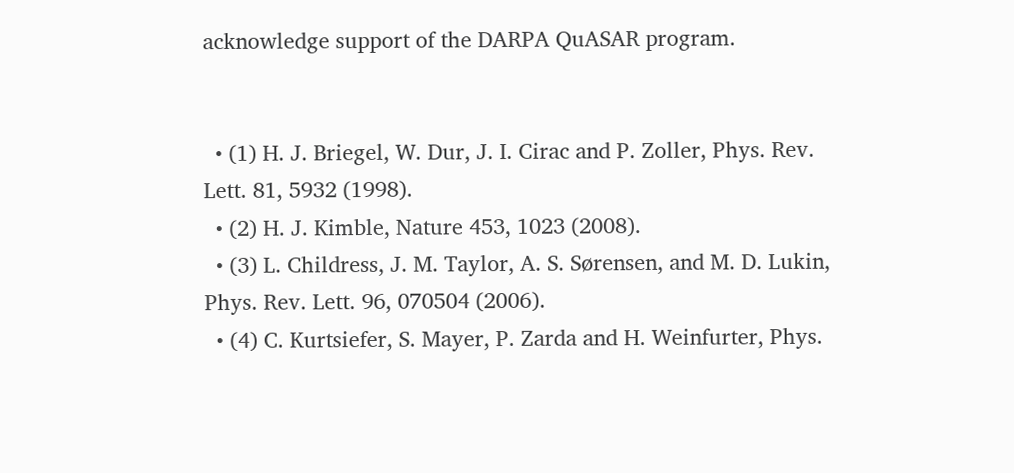acknowledge support of the DARPA QuASAR program.


  • (1) H. J. Briegel, W. Dur, J. I. Cirac and P. Zoller, Phys. Rev. Lett. 81, 5932 (1998).
  • (2) H. J. Kimble, Nature 453, 1023 (2008).
  • (3) L. Childress, J. M. Taylor, A. S. Sørensen, and M. D. Lukin, Phys. Rev. Lett. 96, 070504 (2006).
  • (4) C. Kurtsiefer, S. Mayer, P. Zarda and H. Weinfurter, Phys.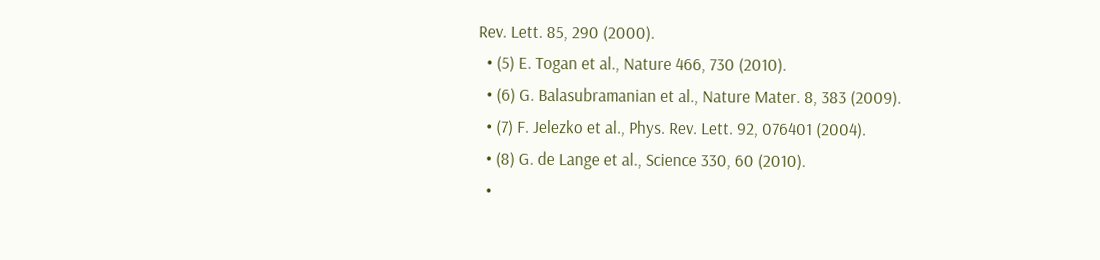Rev. Lett. 85, 290 (2000).
  • (5) E. Togan et al., Nature 466, 730 (2010).
  • (6) G. Balasubramanian et al., Nature Mater. 8, 383 (2009).
  • (7) F. Jelezko et al., Phys. Rev. Lett. 92, 076401 (2004).
  • (8) G. de Lange et al., Science 330, 60 (2010).
  •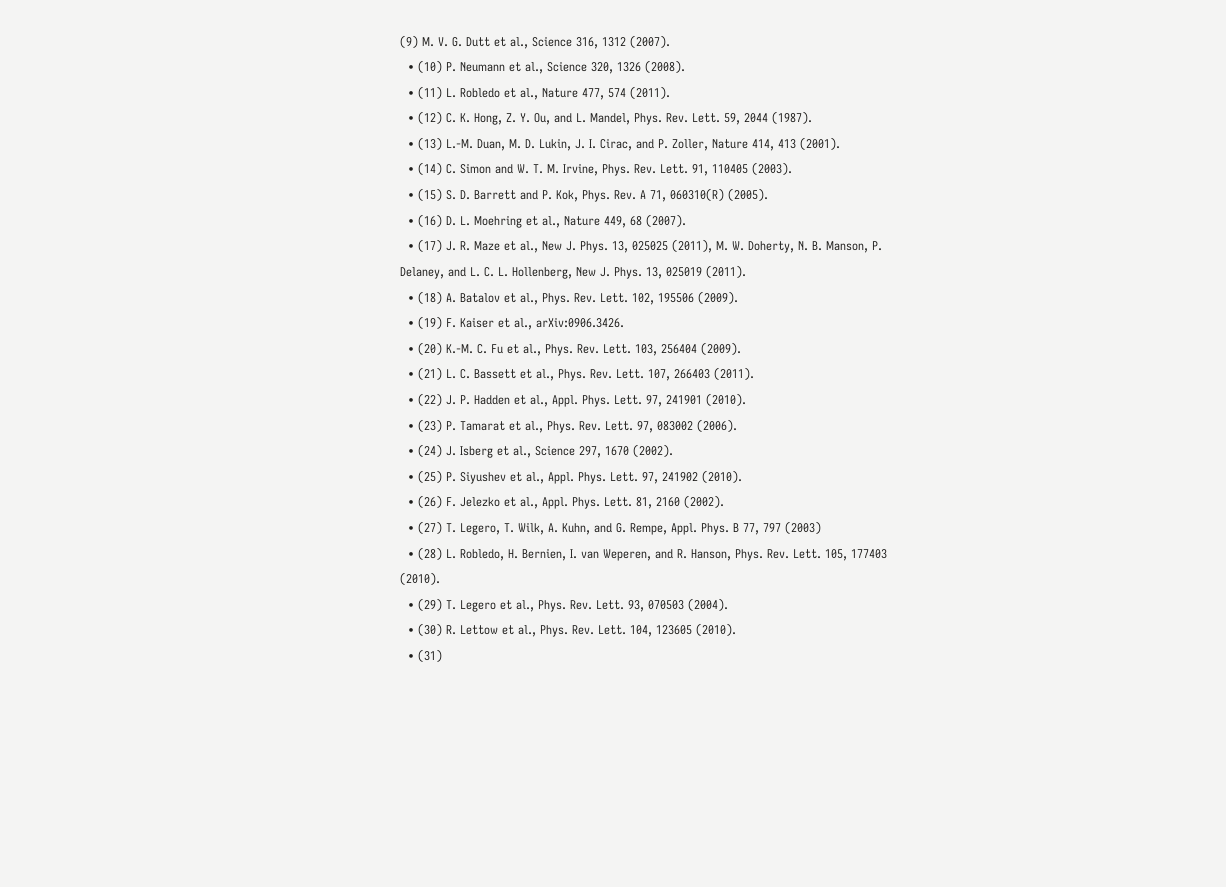(9) M. V. G. Dutt et al., Science 316, 1312 (2007).
  • (10) P. Neumann et al., Science 320, 1326 (2008).
  • (11) L. Robledo et al., Nature 477, 574 (2011).
  • (12) C. K. Hong, Z. Y. Ou, and L. Mandel, Phys. Rev. Lett. 59, 2044 (1987).
  • (13) L.-M. Duan, M. D. Lukin, J. I. Cirac, and P. Zoller, Nature 414, 413 (2001).
  • (14) C. Simon and W. T. M. Irvine, Phys. Rev. Lett. 91, 110405 (2003).
  • (15) S. D. Barrett and P. Kok, Phys. Rev. A 71, 060310(R) (2005).
  • (16) D. L. Moehring et al., Nature 449, 68 (2007).
  • (17) J. R. Maze et al., New J. Phys. 13, 025025 (2011), M. W. Doherty, N. B. Manson, P. Delaney, and L. C. L. Hollenberg, New J. Phys. 13, 025019 (2011).
  • (18) A. Batalov et al., Phys. Rev. Lett. 102, 195506 (2009).
  • (19) F. Kaiser et al., arXiv:0906.3426.
  • (20) K.-M. C. Fu et al., Phys. Rev. Lett. 103, 256404 (2009).
  • (21) L. C. Bassett et al., Phys. Rev. Lett. 107, 266403 (2011).
  • (22) J. P. Hadden et al., Appl. Phys. Lett. 97, 241901 (2010).
  • (23) P. Tamarat et al., Phys. Rev. Lett. 97, 083002 (2006).
  • (24) J. Isberg et al., Science 297, 1670 (2002).
  • (25) P. Siyushev et al., Appl. Phys. Lett. 97, 241902 (2010).
  • (26) F. Jelezko et al., Appl. Phys. Lett. 81, 2160 (2002).
  • (27) T. Legero, T. Wilk, A. Kuhn, and G. Rempe, Appl. Phys. B 77, 797 (2003)
  • (28) L. Robledo, H. Bernien, I. van Weperen, and R. Hanson, Phys. Rev. Lett. 105, 177403 (2010).
  • (29) T. Legero et al., Phys. Rev. Lett. 93, 070503 (2004).
  • (30) R. Lettow et al., Phys. Rev. Lett. 104, 123605 (2010).
  • (31)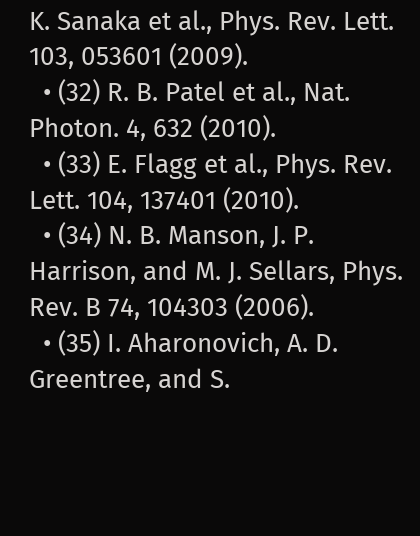K. Sanaka et al., Phys. Rev. Lett. 103, 053601 (2009).
  • (32) R. B. Patel et al., Nat. Photon. 4, 632 (2010).
  • (33) E. Flagg et al., Phys. Rev. Lett. 104, 137401 (2010).
  • (34) N. B. Manson, J. P. Harrison, and M. J. Sellars, Phys. Rev. B 74, 104303 (2006).
  • (35) I. Aharonovich, A. D. Greentree, and S.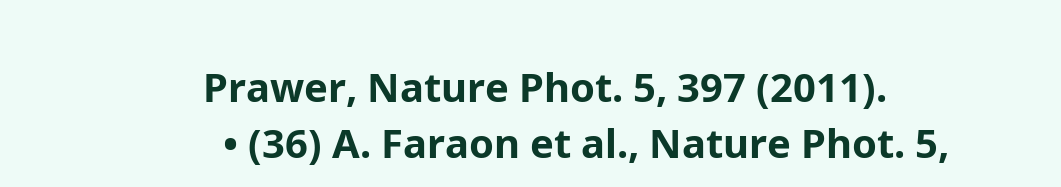Prawer, Nature Phot. 5, 397 (2011).
  • (36) A. Faraon et al., Nature Phot. 5,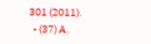301 (2011).
  • (37) A.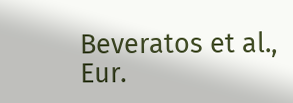Beveratos et al., Eur.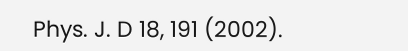Phys. J. D 18, 191 (2002).